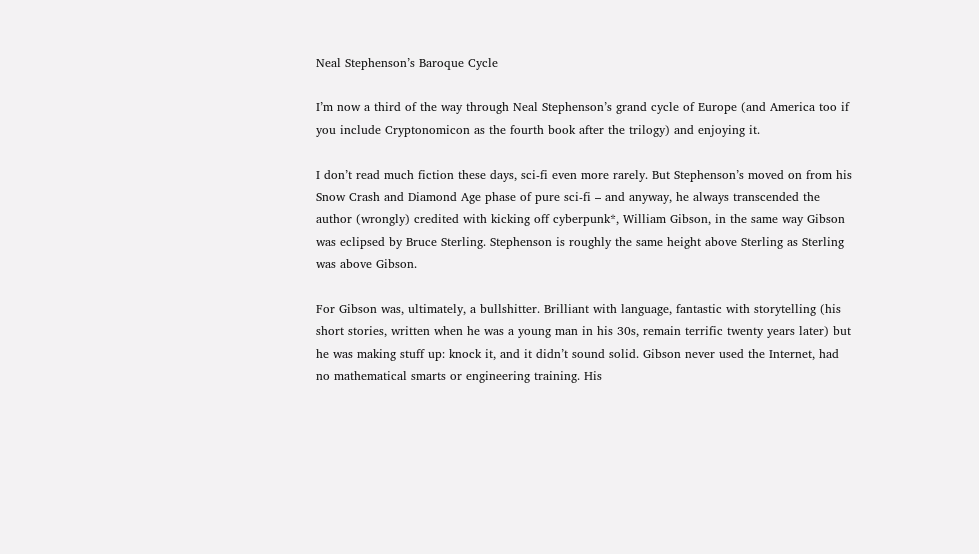Neal Stephenson’s Baroque Cycle

I’m now a third of the way through Neal Stephenson’s grand cycle of Europe (and America too if you include Cryptonomicon as the fourth book after the trilogy) and enjoying it.

I don’t read much fiction these days, sci-fi even more rarely. But Stephenson’s moved on from his Snow Crash and Diamond Age phase of pure sci-fi – and anyway, he always transcended the author (wrongly) credited with kicking off cyberpunk*, William Gibson, in the same way Gibson was eclipsed by Bruce Sterling. Stephenson is roughly the same height above Sterling as Sterling was above Gibson.

For Gibson was, ultimately, a bullshitter. Brilliant with language, fantastic with storytelling (his short stories, written when he was a young man in his 30s, remain terrific twenty years later) but he was making stuff up: knock it, and it didn’t sound solid. Gibson never used the Internet, had no mathematical smarts or engineering training. His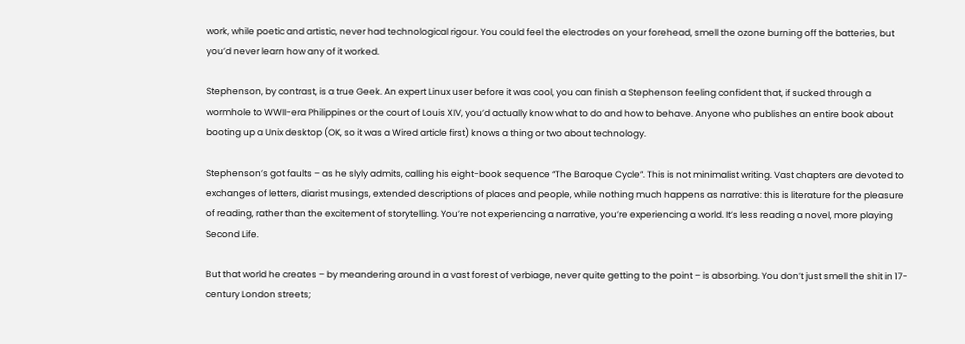work, while poetic and artistic, never had technological rigour. You could feel the electrodes on your forehead, smell the ozone burning off the batteries, but you’d never learn how any of it worked.

Stephenson, by contrast, is a true Geek. An expert Linux user before it was cool, you can finish a Stephenson feeling confident that, if sucked through a wormhole to WWII-era Philippines or the court of Louis XIV, you’d actually know what to do and how to behave. Anyone who publishes an entire book about booting up a Unix desktop (OK, so it was a Wired article first) knows a thing or two about technology.

Stephenson’s got faults – as he slyly admits, calling his eight-book sequence “The Baroque Cycle”. This is not minimalist writing. Vast chapters are devoted to exchanges of letters, diarist musings, extended descriptions of places and people, while nothing much happens as narrative: this is literature for the pleasure of reading, rather than the excitement of storytelling. You’re not experiencing a narrative, you’re experiencing a world. It’s less reading a novel, more playing Second Life.

But that world he creates – by meandering around in a vast forest of verbiage, never quite getting to the point – is absorbing. You don’t just smell the shit in 17-century London streets;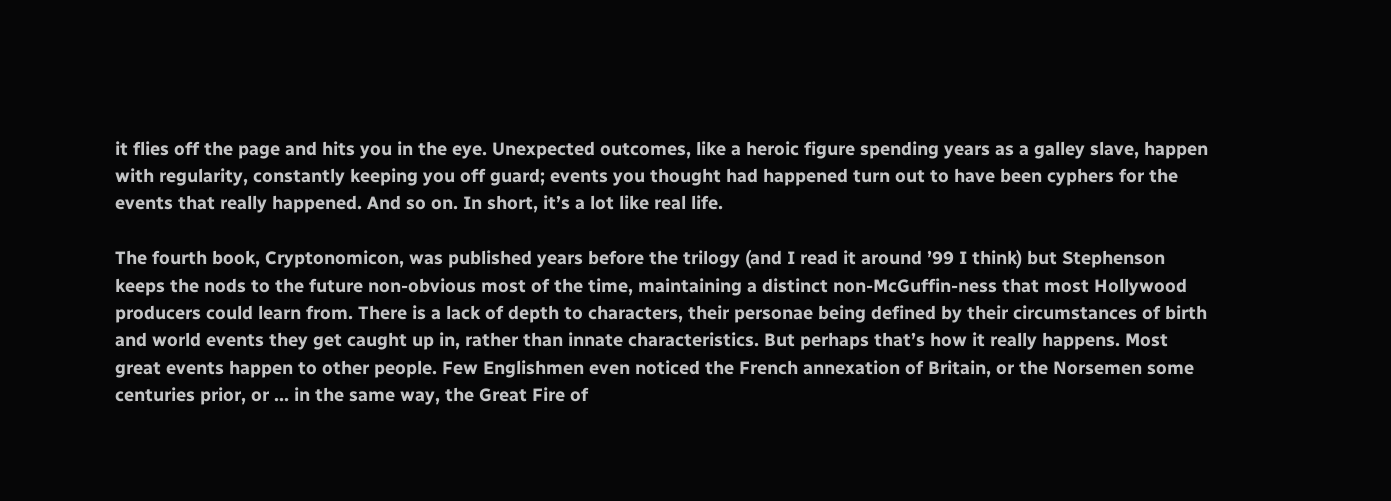it flies off the page and hits you in the eye. Unexpected outcomes, like a heroic figure spending years as a galley slave, happen with regularity, constantly keeping you off guard; events you thought had happened turn out to have been cyphers for the events that really happened. And so on. In short, it’s a lot like real life.

The fourth book, Cryptonomicon, was published years before the trilogy (and I read it around ’99 I think) but Stephenson keeps the nods to the future non-obvious most of the time, maintaining a distinct non-McGuffin-ness that most Hollywood producers could learn from. There is a lack of depth to characters, their personae being defined by their circumstances of birth and world events they get caught up in, rather than innate characteristics. But perhaps that’s how it really happens. Most great events happen to other people. Few Englishmen even noticed the French annexation of Britain, or the Norsemen some centuries prior, or … in the same way, the Great Fire of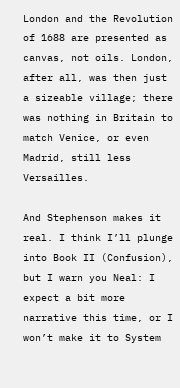London and the Revolution of 1688 are presented as canvas, not oils. London, after all, was then just a sizeable village; there was nothing in Britain to match Venice, or even Madrid, still less Versailles.

And Stephenson makes it real. I think I’ll plunge into Book II (Confusion), but I warn you Neal: I expect a bit more narrative this time, or I won’t make it to System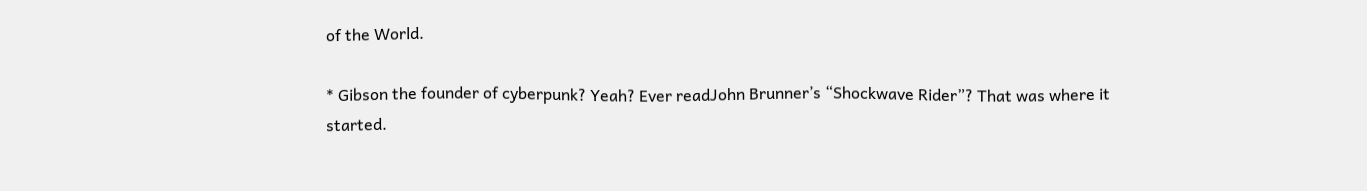of the World.

* Gibson the founder of cyberpunk? Yeah? Ever readJohn Brunner’s “Shockwave Rider”? That was where it started.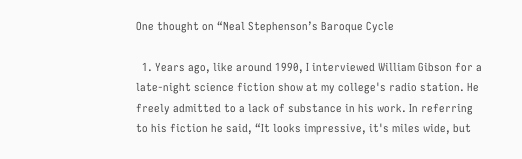One thought on “Neal Stephenson’s Baroque Cycle

  1. Years ago, like around 1990, I interviewed William Gibson for a late-night science fiction show at my college's radio station. He freely admitted to a lack of substance in his work. In referring to his fiction he said, “It looks impressive, it's miles wide, but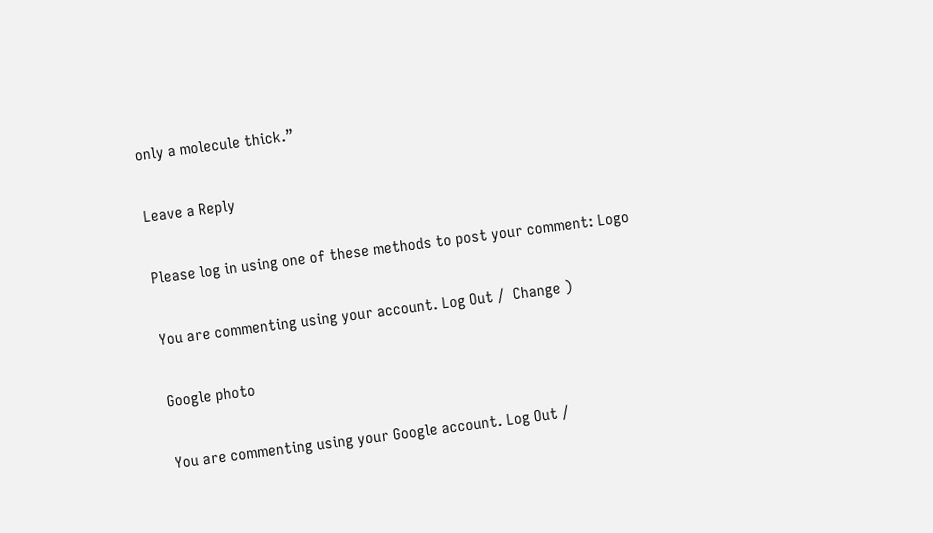only a molecule thick.”

Leave a Reply

Please log in using one of these methods to post your comment: Logo

You are commenting using your account. Log Out /  Change )

Google photo

You are commenting using your Google account. Log Out /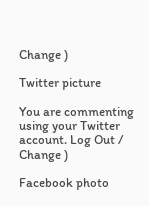Change )

Twitter picture

You are commenting using your Twitter account. Log Out /  Change )

Facebook photo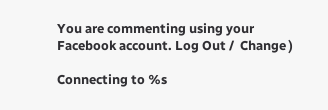You are commenting using your Facebook account. Log Out /  Change )

Connecting to %s